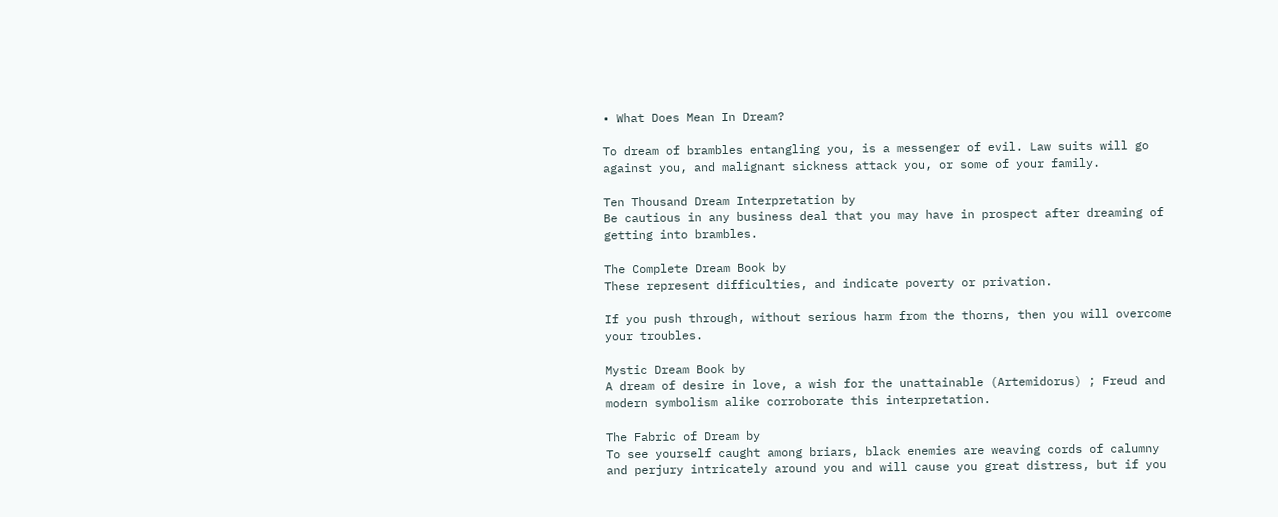• What Does Mean In Dream?

To dream of brambles entangling you, is a messenger of evil. Law suits will go against you, and malignant sickness attack you, or some of your family.

Ten Thousand Dream Interpretation by
Be cautious in any business deal that you may have in prospect after dreaming of getting into brambles.

The Complete Dream Book by
These represent difficulties, and indicate poverty or privation.

If you push through, without serious harm from the thorns, then you will overcome your troubles.

Mystic Dream Book by
A dream of desire in love, a wish for the unattainable (Artemidorus) ; Freud and modern symbolism alike corroborate this interpretation.

The Fabric of Dream by
To see yourself caught among briars, black enemies are weaving cords of calumny and perjury intricately around you and will cause you great distress, but if you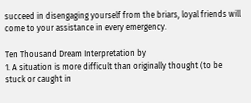succeed in disengaging yourself from the briars, loyal friends will come to your assistance in every emergency.

Ten Thousand Dream Interpretation by
1. A situation is more difficult than originally thought (to be stuck or caught in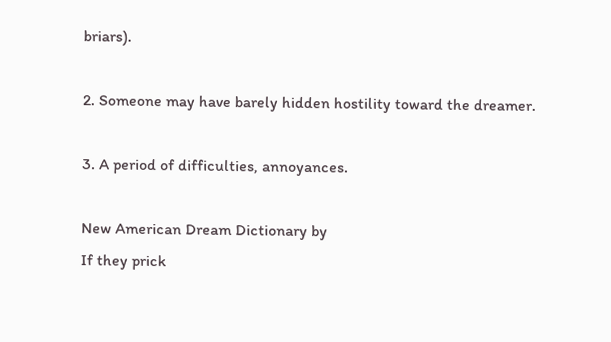briars).

2. Someone may have barely hidden hostility toward the dreamer.

3. A period of difficulties, annoyances.

New American Dream Dictionary by
If they prick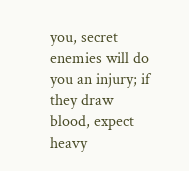you, secret enemies will do you an injury; if they draw blood, expect heavy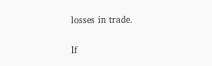losses in trade.

If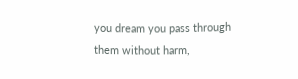you dream you pass through them without harm,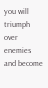you will triumph over enemies and become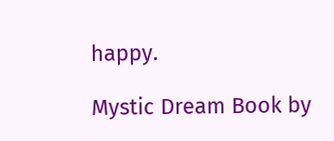happy.

Mystic Dream Book by